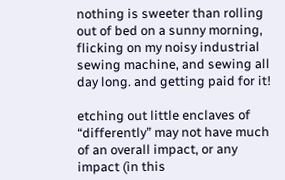nothing is sweeter than rolling out of bed on a sunny morning, flicking on my noisy industrial sewing machine, and sewing all day long. and getting paid for it!

etching out little enclaves of “differently” may not have much of an overall impact, or any impact (in this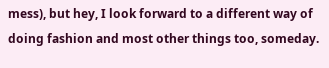mess), but hey, I look forward to a different way of doing fashion and most other things too, someday.